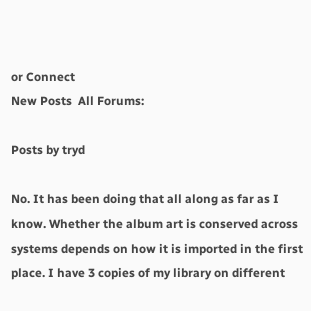or Connect
New Posts  All Forums:

Posts by tryd

No. It has been doing that all along as far as I know. Whether the album art is conserved across systems depends on how it is imported in the first place. I have 3 copies of my library on different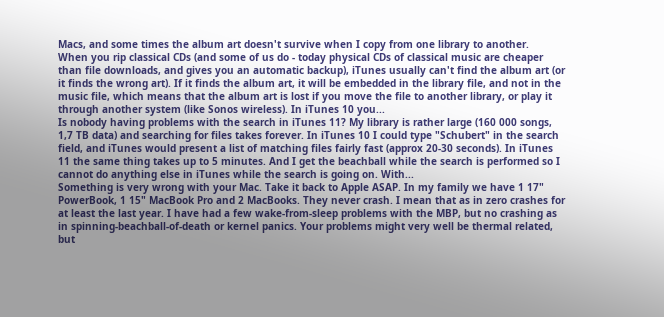Macs, and some times the album art doesn't survive when I copy from one library to another.
When you rip classical CDs (and some of us do - today physical CDs of classical music are cheaper than file downloads, and gives you an automatic backup), iTunes usually can't find the album art (or it finds the wrong art). If it finds the album art, it will be embedded in the library file, and not in the music file, which means that the album art is lost if you move the file to another library, or play it through another system (like Sonos wireless). In iTunes 10 you...
Is nobody having problems with the search in iTunes 11? My library is rather large (160 000 songs, 1,7 TB data) and searching for files takes forever. In iTunes 10 I could type "Schubert" in the search field, and iTunes would present a list of matching files fairly fast (approx 20-30 seconds). In iTunes 11 the same thing takes up to 5 minutes. And I get the beachball while the search is performed so I cannot do anything else in iTunes while the search is going on. With...
Something is very wrong with your Mac. Take it back to Apple ASAP. In my family we have 1 17" PowerBook, 1 15" MacBook Pro and 2 MacBooks. They never crash. I mean that as in zero crashes for at least the last year. I have had a few wake-from-sleep problems with the MBP, but no crashing as in spinning-beachball-of-death or kernel panics. Your problems might very well be thermal related, but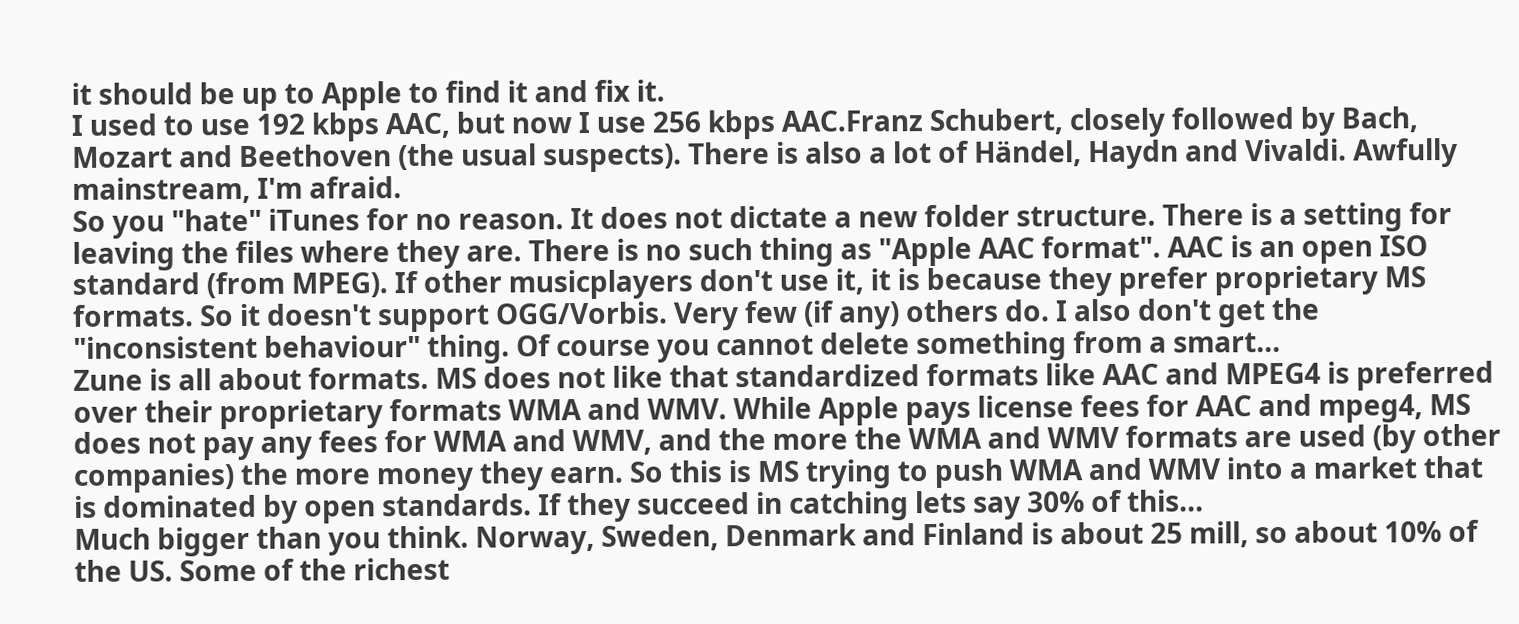it should be up to Apple to find it and fix it.
I used to use 192 kbps AAC, but now I use 256 kbps AAC.Franz Schubert, closely followed by Bach, Mozart and Beethoven (the usual suspects). There is also a lot of Händel, Haydn and Vivaldi. Awfully mainstream, I'm afraid.
So you "hate" iTunes for no reason. It does not dictate a new folder structure. There is a setting for leaving the files where they are. There is no such thing as "Apple AAC format". AAC is an open ISO standard (from MPEG). If other musicplayers don't use it, it is because they prefer proprietary MS formats. So it doesn't support OGG/Vorbis. Very few (if any) others do. I also don't get the "inconsistent behaviour" thing. Of course you cannot delete something from a smart...
Zune is all about formats. MS does not like that standardized formats like AAC and MPEG4 is preferred over their proprietary formats WMA and WMV. While Apple pays license fees for AAC and mpeg4, MS does not pay any fees for WMA and WMV, and the more the WMA and WMV formats are used (by other companies) the more money they earn. So this is MS trying to push WMA and WMV into a market that is dominated by open standards. If they succeed in catching lets say 30% of this...
Much bigger than you think. Norway, Sweden, Denmark and Finland is about 25 mill, so about 10% of the US. Some of the richest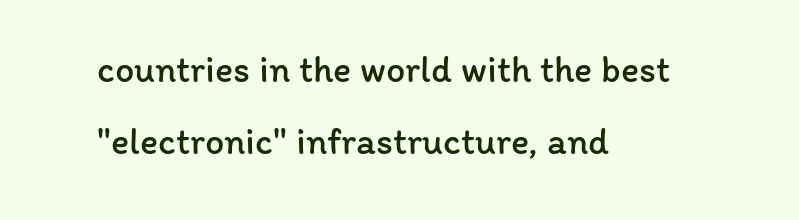countries in the world with the best "electronic" infrastructure, and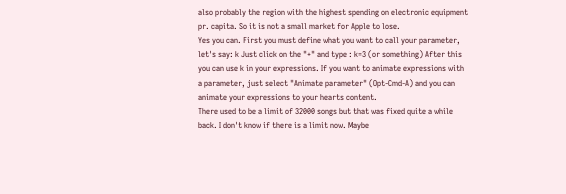also probably the region with the highest spending on electronic equipment pr. capita. So it is not a small market for Apple to lose.
Yes you can. First you must define what you want to call your parameter, let's say: k Just click on the "+" and type : k=3 (or something) After this you can use k in your expressions. If you want to animate expressions with a parameter, just select "Animate parameter" (Opt-Cmd-A) and you can animate your expressions to your hearts content.
There used to be a limit of 32000 songs but that was fixed quite a while back. I don't know if there is a limit now. Maybe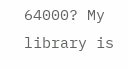64000? My library is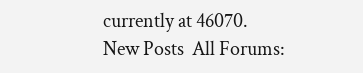currently at 46070.
New Posts  All Forums: